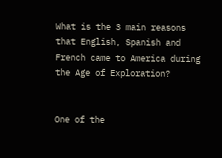What is the 3 main reasons that English, Spanish and French came to America during the Age of Exploration?


One of the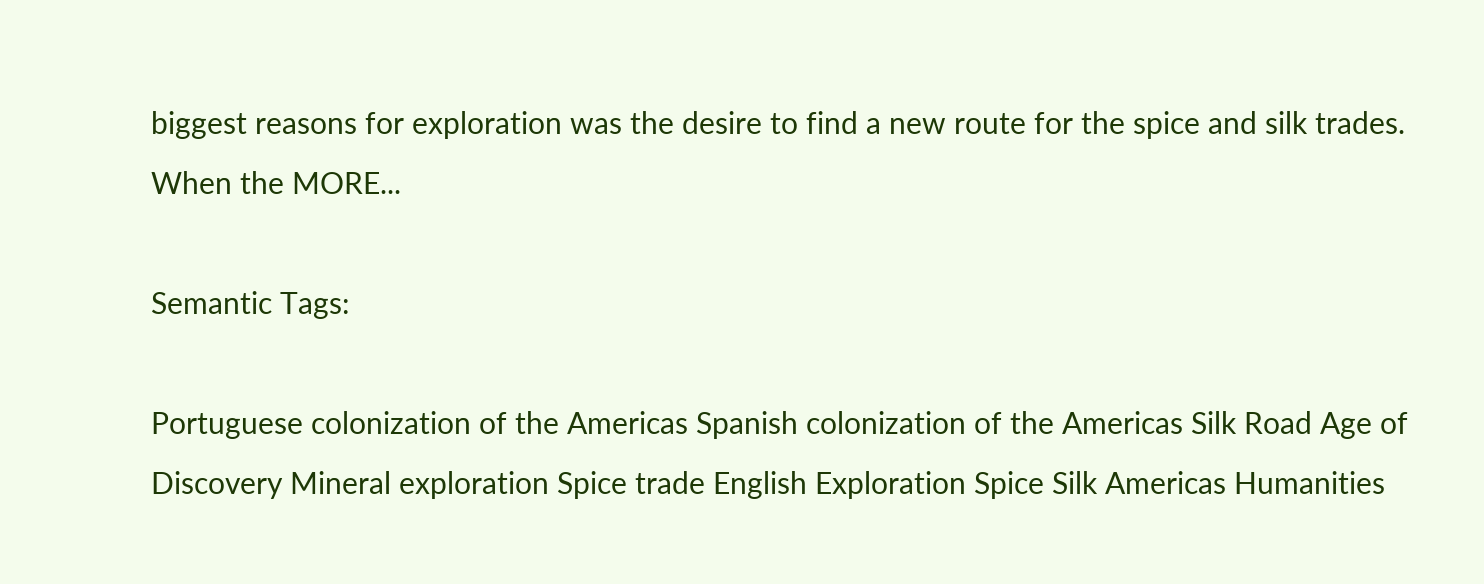biggest reasons for exploration was the desire to find a new route for the spice and silk trades. When the MORE...

Semantic Tags:

Portuguese colonization of the Americas Spanish colonization of the Americas Silk Road Age of Discovery Mineral exploration Spice trade English Exploration Spice Silk Americas Humanities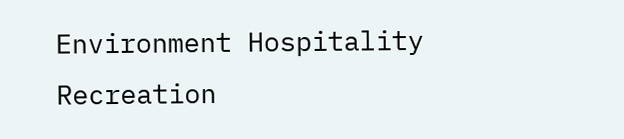Environment Hospitality Recreation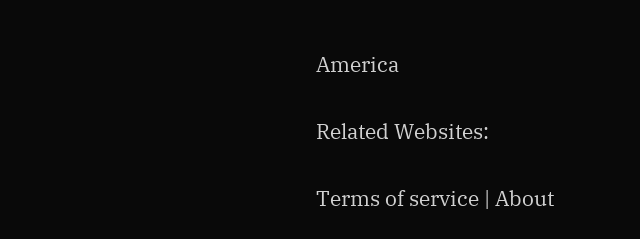America

Related Websites:

Terms of service | About